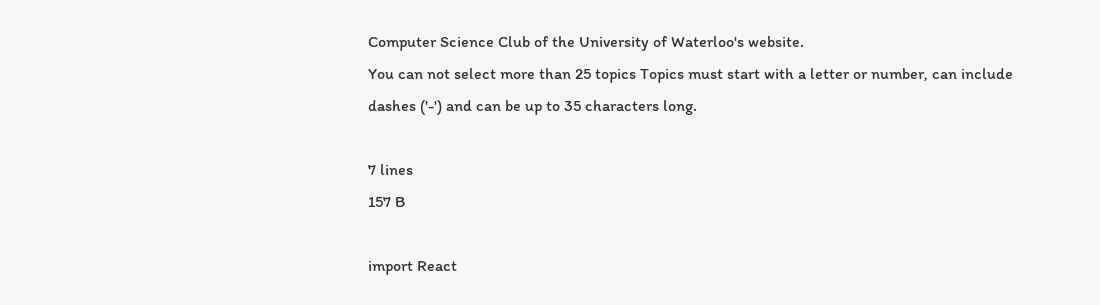Computer Science Club of the University of Waterloo's website.
You can not select more than 25 topics Topics must start with a letter or number, can include dashes ('-') and can be up to 35 characters long.

7 lines
157 B

import React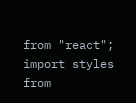from "react";
import styles from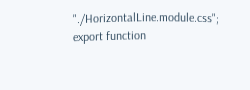"./HorizontalLine.module.css";
export function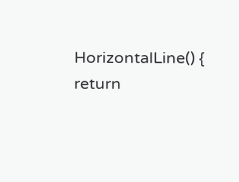HorizontalLine() {
return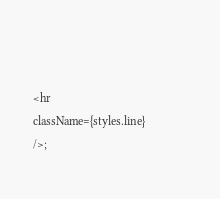<hr className={styles.line} />;